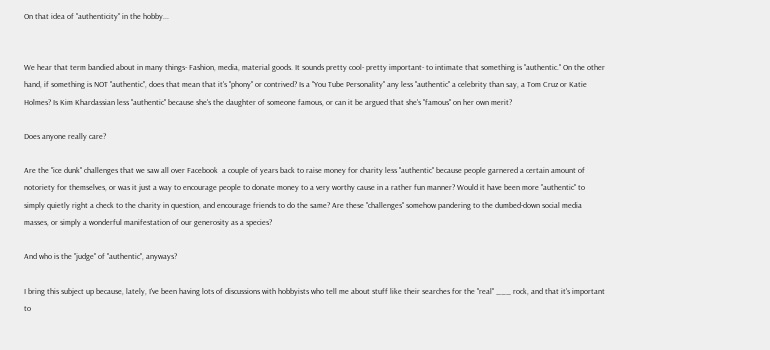On that idea of "authenticity" in the hobby...


We hear that term bandied about in many things- Fashion, media, material goods. It sounds pretty cool- pretty important- to intimate that something is "authentic." On the other hand, if something is NOT "authentic", does that mean that it's "phony" or contrived? Is a "You Tube Personality" any less "authentic" a celebrity than say, a Tom Cruz or Katie Holmes? Is Kim Khardassian less "authentic" because she's the daughter of someone famous, or can it be argued that she's "famous" on her own merit?

Does anyone really care?

Are the "ice dunk" challenges that we saw all over Facebook  a couple of years back to raise money for charity less "authentic" because people garnered a certain amount of notoriety for themselves, or was it just a way to encourage people to donate money to a very worthy cause in a rather fun manner? Would it have been more "authentic" to simply quietly right a check to the charity in question, and encourage friends to do the same? Are these "challenges" somehow pandering to the dumbed-down social media masses, or simply a wonderful manifestation of our generosity as a species?

And who is the "judge" of "authentic", anyways?

I bring this subject up because, lately, I've been having lots of discussions with hobbyists who tell me about stuff like their searches for the "real" ___ rock, and that it's important to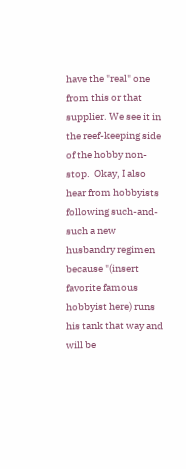have the "real" one from this or that supplier. We see it in the reef-keeping side of the hobby non-stop.  Okay, I also hear from hobbyists following such-and-such a new husbandry regimen because "(insert favorite famous hobbyist here) runs his tank that way and will be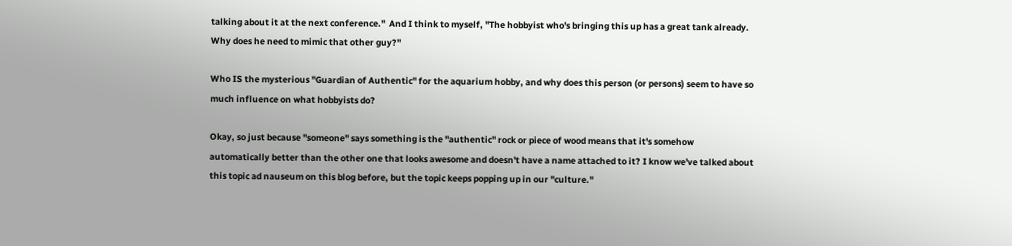talking about it at the next conference."  And I think to myself, "The hobbyist who's bringing this up has a great tank already. Why does he need to mimic that other guy?"

Who IS the mysterious "Guardian of Authentic" for the aquarium hobby, and why does this person (or persons) seem to have so much influence on what hobbyists do?

Okay, so just because "someone" says something is the "authentic" rock or piece of wood means that it's somehow automatically better than the other one that looks awesome and doesn't have a name attached to it? I know we've talked about this topic ad nauseum on this blog before, but the topic keeps popping up in our "culture."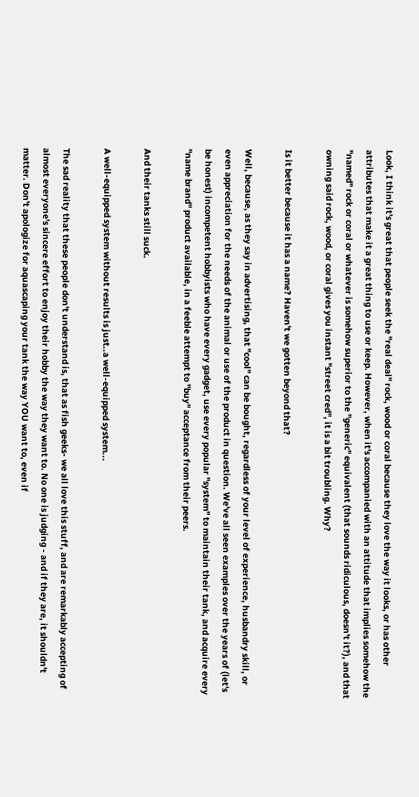Look, I think it's great that people seek the "real deal" rock, wood or coral because they love the way it looks, or has other attributes that make it a great thing to use or keep. However, when it's accompanied with an attitude that implies somehow the "named" rock or coral or whatever is somehow superior to the "generic" equivalent (that sounds ridiculous, doesn't it?), and that owning said rock, wood, or coral gives you instant "street cred", it is a bit troubling. Why?

Is it better because it has a name? Haven't we gotten beyond that?

Well, because, as they say in advertising, that "cool" can be bought, regardless of your level of experience, husbandry skill, or even appreciation for the needs of the animal or use of the product in question. We've all seen examples over the years of (let's be honest) incompetent hobbyists who have every gadget, use every popular "system" to maintain their tank, and acquire every "name brand" product available, in a feeble attempt to "buy" acceptance from their peers.

And their tanks still suck.

A well-equipped system without results is just..a well-equipped system...

The sad reality that these people don't understand is, that as fish geeks- we all love this stuff, and are remarkably accepting of almost everyone's sincere effort to enjoy their hobby the way they want to. No one is judging - and if they are, it shouldn't matter. Don't apologize for aquascaping your tank the way YOU want to, even if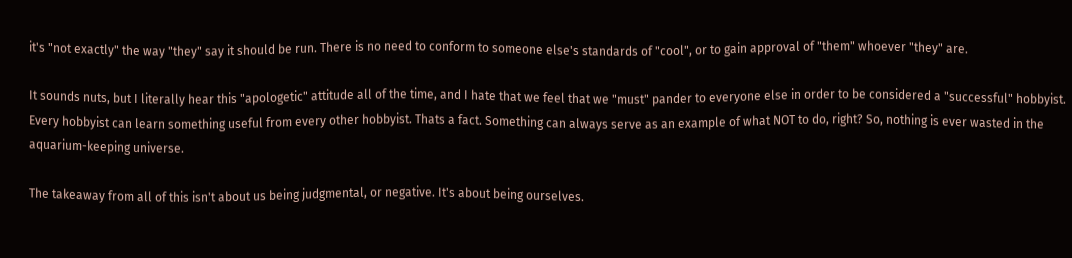it's "not exactly" the way "they" say it should be run. There is no need to conform to someone else's standards of "cool", or to gain approval of "them" whoever "they" are.

It sounds nuts, but I literally hear this "apologetic" attitude all of the time, and I hate that we feel that we "must" pander to everyone else in order to be considered a "successful" hobbyist. Every hobbyist can learn something useful from every other hobbyist. Thats a fact. Something can always serve as an example of what NOT to do, right? So, nothing is ever wasted in the aquarium-keeping universe.

The takeaway from all of this isn't about us being judgmental, or negative. It's about being ourselves.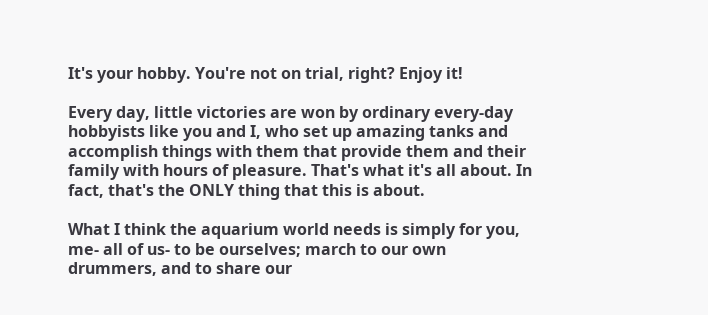It's your hobby. You're not on trial, right? Enjoy it!

Every day, little victories are won by ordinary every-day hobbyists like you and I, who set up amazing tanks and accomplish things with them that provide them and their family with hours of pleasure. That's what it's all about. In fact, that's the ONLY thing that this is about.

What I think the aquarium world needs is simply for you, me- all of us- to be ourselves; march to our own drummers, and to share our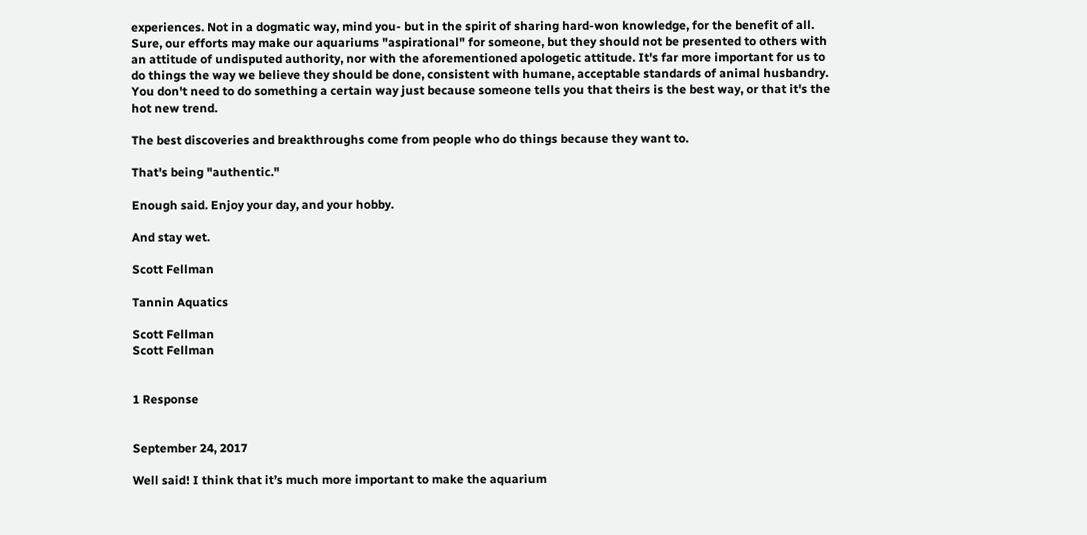experiences. Not in a dogmatic way, mind you- but in the spirit of sharing hard-won knowledge, for the benefit of all. Sure, our efforts may make our aquariums "aspirational" for someone, but they should not be presented to others with an attitude of undisputed authority, nor with the aforementioned apologetic attitude. It's far more important for us to do things the way we believe they should be done, consistent with humane, acceptable standards of animal husbandry. You don't need to do something a certain way just because someone tells you that theirs is the best way, or that it's the hot new trend.

The best discoveries and breakthroughs come from people who do things because they want to.

That's being "authentic."

Enough said. Enjoy your day, and your hobby.

And stay wet.

Scott Fellman

Tannin Aquatics

Scott Fellman
Scott Fellman


1 Response


September 24, 2017

Well said! I think that it’s much more important to make the aquarium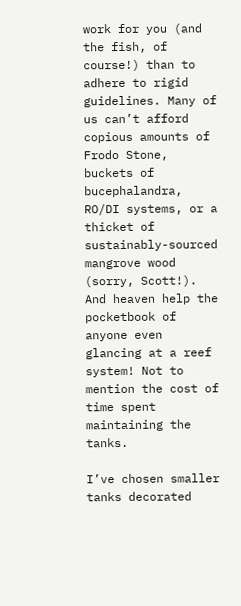work for you (and the fish, of course!) than to adhere to rigid guidelines. Many of us can’t afford copious amounts of Frodo Stone, buckets of bucephalandra, RO/DI systems, or a thicket of sustainably-sourced mangrove wood (sorry, Scott!). And heaven help the pocketbook of anyone even glancing at a reef system! Not to mention the cost of time spent maintaining the tanks.

I’ve chosen smaller tanks decorated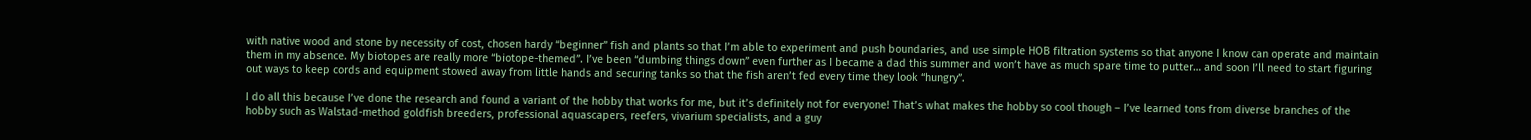with native wood and stone by necessity of cost, chosen hardy “beginner” fish and plants so that I’m able to experiment and push boundaries, and use simple HOB filtration systems so that anyone I know can operate and maintain them in my absence. My biotopes are really more “biotope-themed”. I’ve been “dumbing things down” even further as I became a dad this summer and won’t have as much spare time to putter… and soon I’ll need to start figuring out ways to keep cords and equipment stowed away from little hands and securing tanks so that the fish aren’t fed every time they look “hungry”.

I do all this because I’ve done the research and found a variant of the hobby that works for me, but it’s definitely not for everyone! That’s what makes the hobby so cool though – I’ve learned tons from diverse branches of the hobby such as Walstad-method goldfish breeders, professional aquascapers, reefers, vivarium specialists, and a guy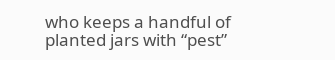who keeps a handful of planted jars with “pest”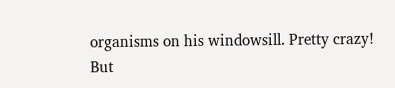organisms on his windowsill. Pretty crazy! But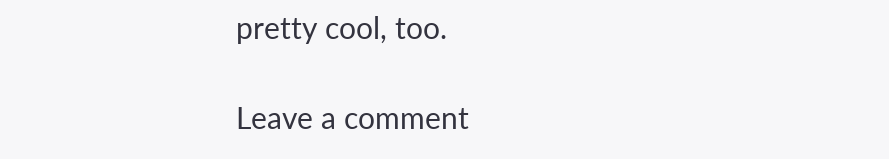pretty cool, too.

Leave a comment